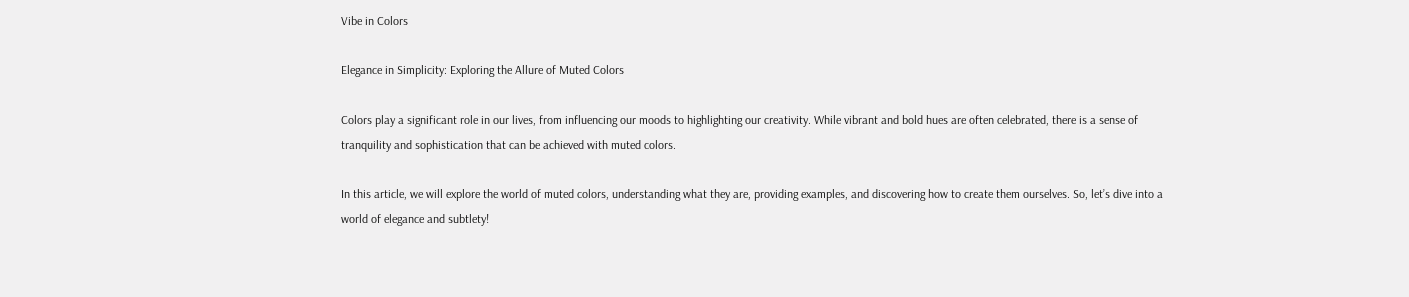Vibe in Colors

Elegance in Simplicity: Exploring the Allure of Muted Colors

Colors play a significant role in our lives, from influencing our moods to highlighting our creativity. While vibrant and bold hues are often celebrated, there is a sense of tranquility and sophistication that can be achieved with muted colors.

In this article, we will explore the world of muted colors, understanding what they are, providing examples, and discovering how to create them ourselves. So, let’s dive into a world of elegance and subtlety!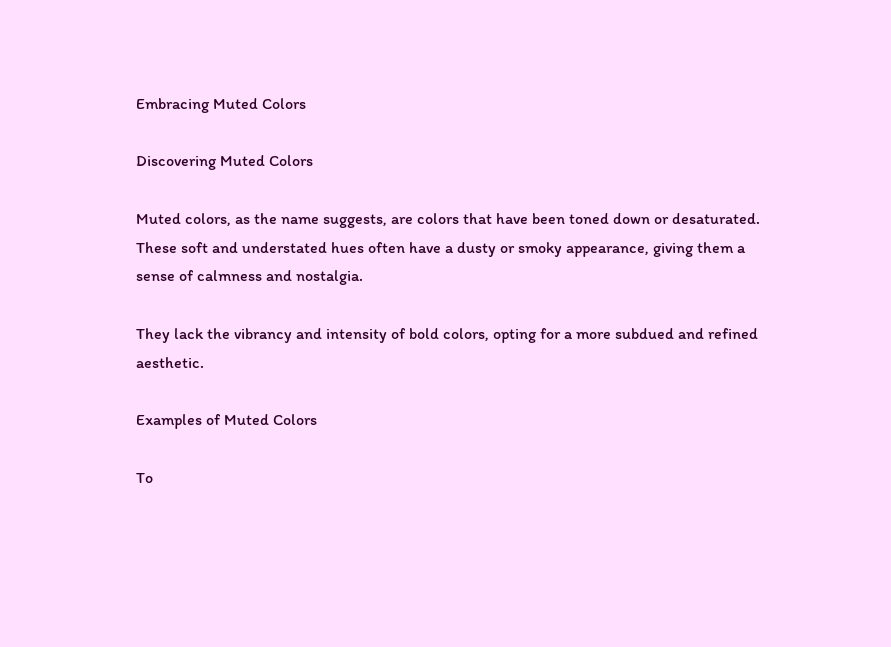Embracing Muted Colors

Discovering Muted Colors

Muted colors, as the name suggests, are colors that have been toned down or desaturated. These soft and understated hues often have a dusty or smoky appearance, giving them a sense of calmness and nostalgia.

They lack the vibrancy and intensity of bold colors, opting for a more subdued and refined aesthetic.

Examples of Muted Colors

To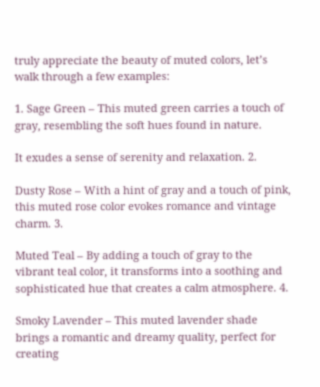truly appreciate the beauty of muted colors, let’s walk through a few examples:

1. Sage Green – This muted green carries a touch of gray, resembling the soft hues found in nature.

It exudes a sense of serenity and relaxation. 2.

Dusty Rose – With a hint of gray and a touch of pink, this muted rose color evokes romance and vintage charm. 3.

Muted Teal – By adding a touch of gray to the vibrant teal color, it transforms into a soothing and sophisticated hue that creates a calm atmosphere. 4.

Smoky Lavender – This muted lavender shade brings a romantic and dreamy quality, perfect for creating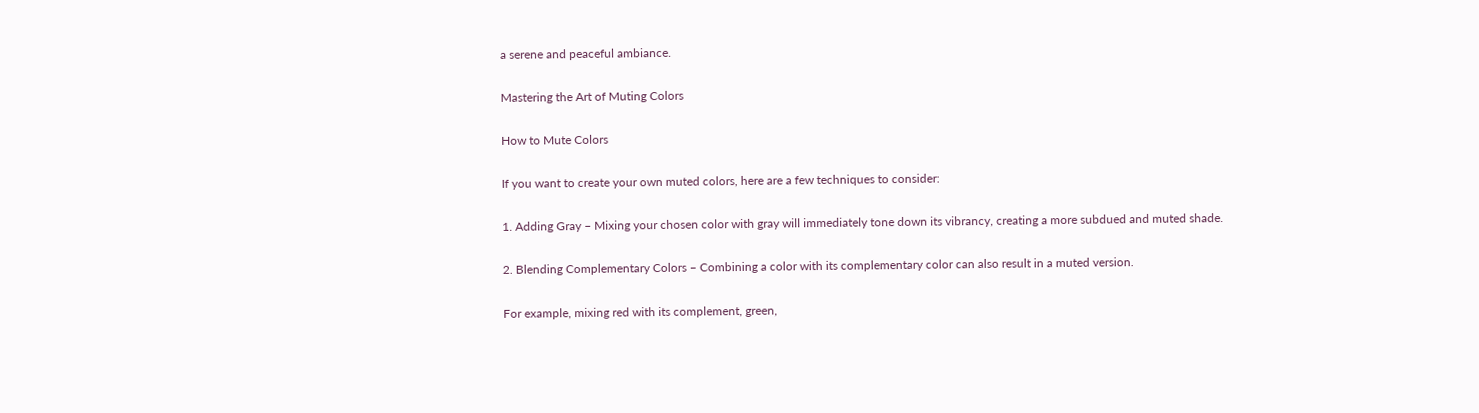a serene and peaceful ambiance.

Mastering the Art of Muting Colors

How to Mute Colors

If you want to create your own muted colors, here are a few techniques to consider:

1. Adding Gray – Mixing your chosen color with gray will immediately tone down its vibrancy, creating a more subdued and muted shade.

2. Blending Complementary Colors – Combining a color with its complementary color can also result in a muted version.

For example, mixing red with its complement, green,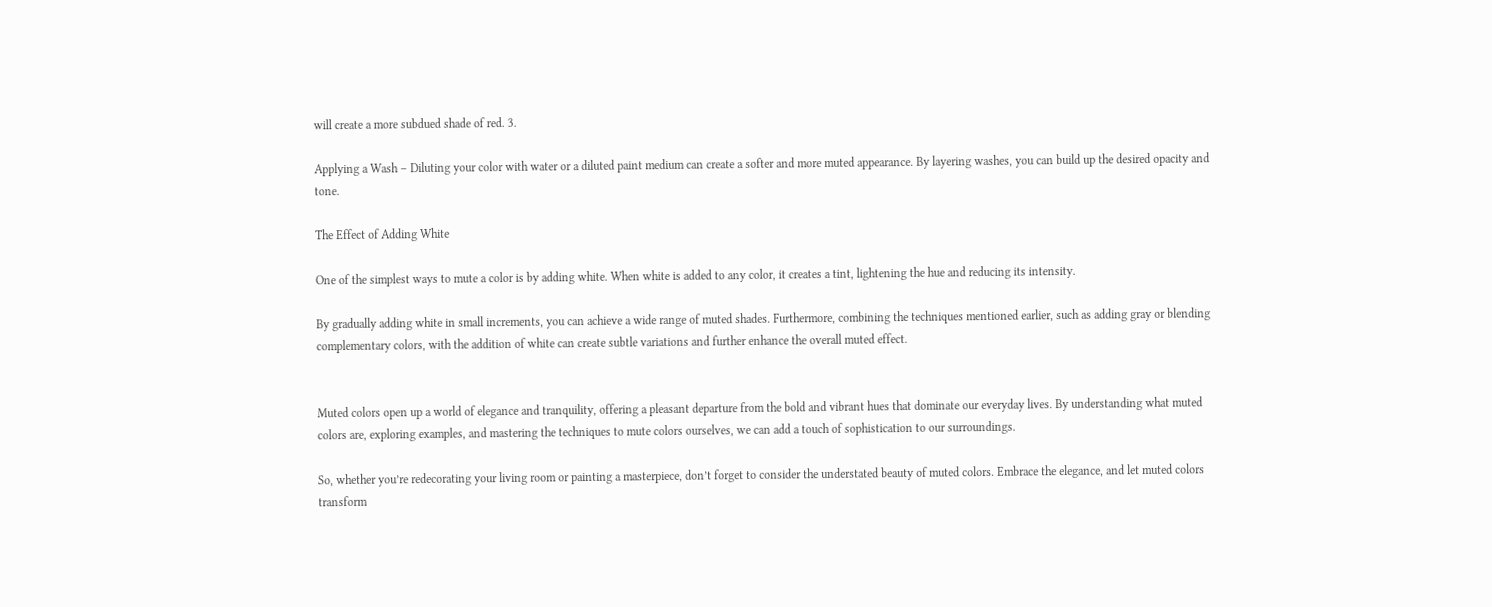will create a more subdued shade of red. 3.

Applying a Wash – Diluting your color with water or a diluted paint medium can create a softer and more muted appearance. By layering washes, you can build up the desired opacity and tone.

The Effect of Adding White

One of the simplest ways to mute a color is by adding white. When white is added to any color, it creates a tint, lightening the hue and reducing its intensity.

By gradually adding white in small increments, you can achieve a wide range of muted shades. Furthermore, combining the techniques mentioned earlier, such as adding gray or blending complementary colors, with the addition of white can create subtle variations and further enhance the overall muted effect.


Muted colors open up a world of elegance and tranquility, offering a pleasant departure from the bold and vibrant hues that dominate our everyday lives. By understanding what muted colors are, exploring examples, and mastering the techniques to mute colors ourselves, we can add a touch of sophistication to our surroundings.

So, whether you’re redecorating your living room or painting a masterpiece, don’t forget to consider the understated beauty of muted colors. Embrace the elegance, and let muted colors transform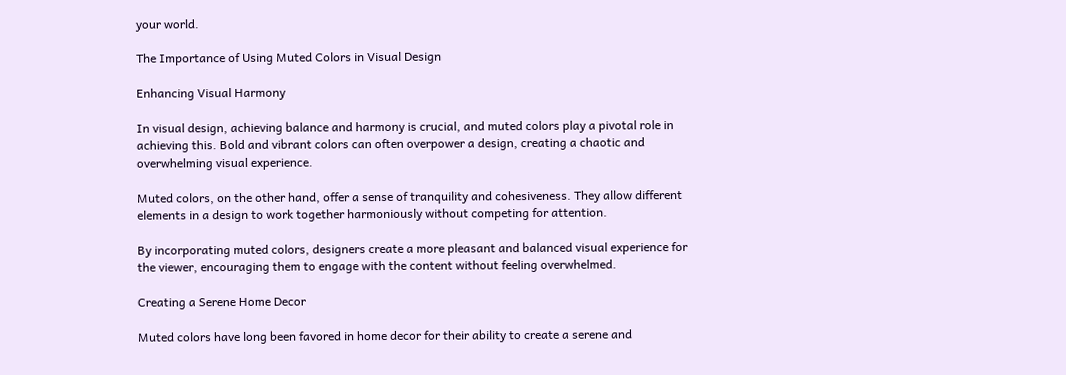your world.

The Importance of Using Muted Colors in Visual Design

Enhancing Visual Harmony

In visual design, achieving balance and harmony is crucial, and muted colors play a pivotal role in achieving this. Bold and vibrant colors can often overpower a design, creating a chaotic and overwhelming visual experience.

Muted colors, on the other hand, offer a sense of tranquility and cohesiveness. They allow different elements in a design to work together harmoniously without competing for attention.

By incorporating muted colors, designers create a more pleasant and balanced visual experience for the viewer, encouraging them to engage with the content without feeling overwhelmed.

Creating a Serene Home Decor

Muted colors have long been favored in home decor for their ability to create a serene and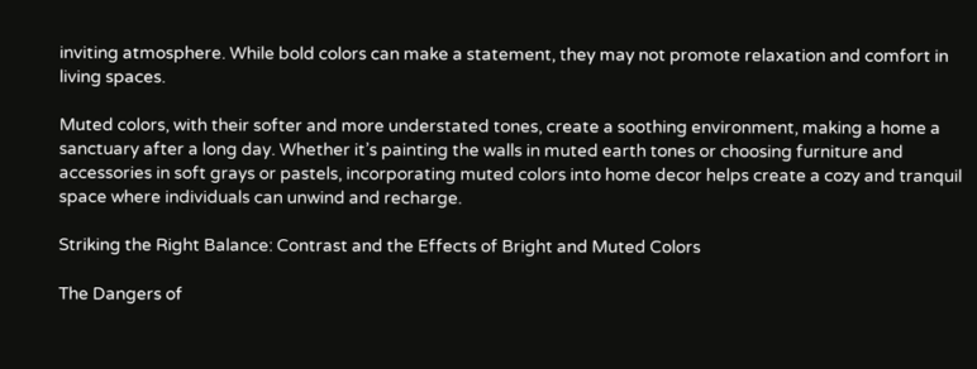inviting atmosphere. While bold colors can make a statement, they may not promote relaxation and comfort in living spaces.

Muted colors, with their softer and more understated tones, create a soothing environment, making a home a sanctuary after a long day. Whether it’s painting the walls in muted earth tones or choosing furniture and accessories in soft grays or pastels, incorporating muted colors into home decor helps create a cozy and tranquil space where individuals can unwind and recharge.

Striking the Right Balance: Contrast and the Effects of Bright and Muted Colors

The Dangers of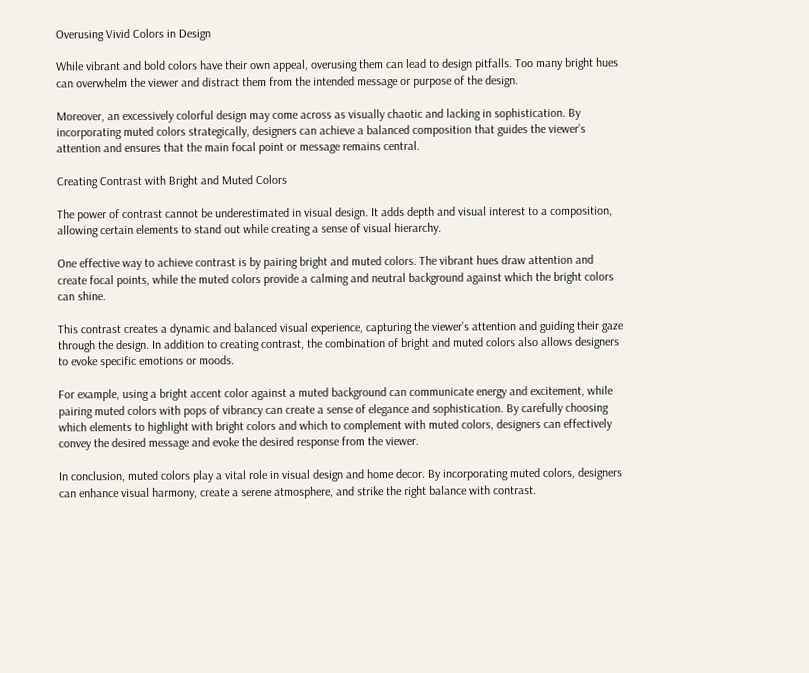Overusing Vivid Colors in Design

While vibrant and bold colors have their own appeal, overusing them can lead to design pitfalls. Too many bright hues can overwhelm the viewer and distract them from the intended message or purpose of the design.

Moreover, an excessively colorful design may come across as visually chaotic and lacking in sophistication. By incorporating muted colors strategically, designers can achieve a balanced composition that guides the viewer’s attention and ensures that the main focal point or message remains central.

Creating Contrast with Bright and Muted Colors

The power of contrast cannot be underestimated in visual design. It adds depth and visual interest to a composition, allowing certain elements to stand out while creating a sense of visual hierarchy.

One effective way to achieve contrast is by pairing bright and muted colors. The vibrant hues draw attention and create focal points, while the muted colors provide a calming and neutral background against which the bright colors can shine.

This contrast creates a dynamic and balanced visual experience, capturing the viewer’s attention and guiding their gaze through the design. In addition to creating contrast, the combination of bright and muted colors also allows designers to evoke specific emotions or moods.

For example, using a bright accent color against a muted background can communicate energy and excitement, while pairing muted colors with pops of vibrancy can create a sense of elegance and sophistication. By carefully choosing which elements to highlight with bright colors and which to complement with muted colors, designers can effectively convey the desired message and evoke the desired response from the viewer.

In conclusion, muted colors play a vital role in visual design and home decor. By incorporating muted colors, designers can enhance visual harmony, create a serene atmosphere, and strike the right balance with contrast.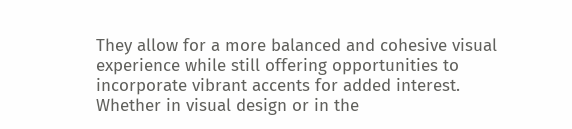They allow for a more balanced and cohesive visual experience while still offering opportunities to incorporate vibrant accents for added interest. Whether in visual design or in the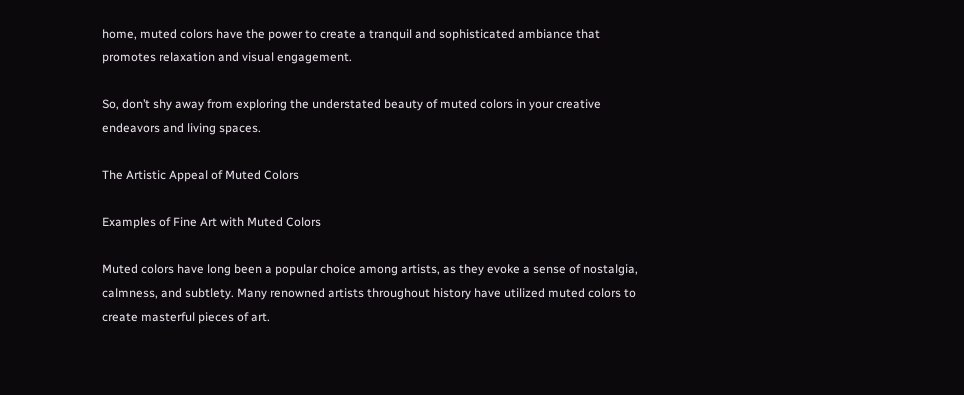home, muted colors have the power to create a tranquil and sophisticated ambiance that promotes relaxation and visual engagement.

So, don’t shy away from exploring the understated beauty of muted colors in your creative endeavors and living spaces.

The Artistic Appeal of Muted Colors

Examples of Fine Art with Muted Colors

Muted colors have long been a popular choice among artists, as they evoke a sense of nostalgia, calmness, and subtlety. Many renowned artists throughout history have utilized muted colors to create masterful pieces of art.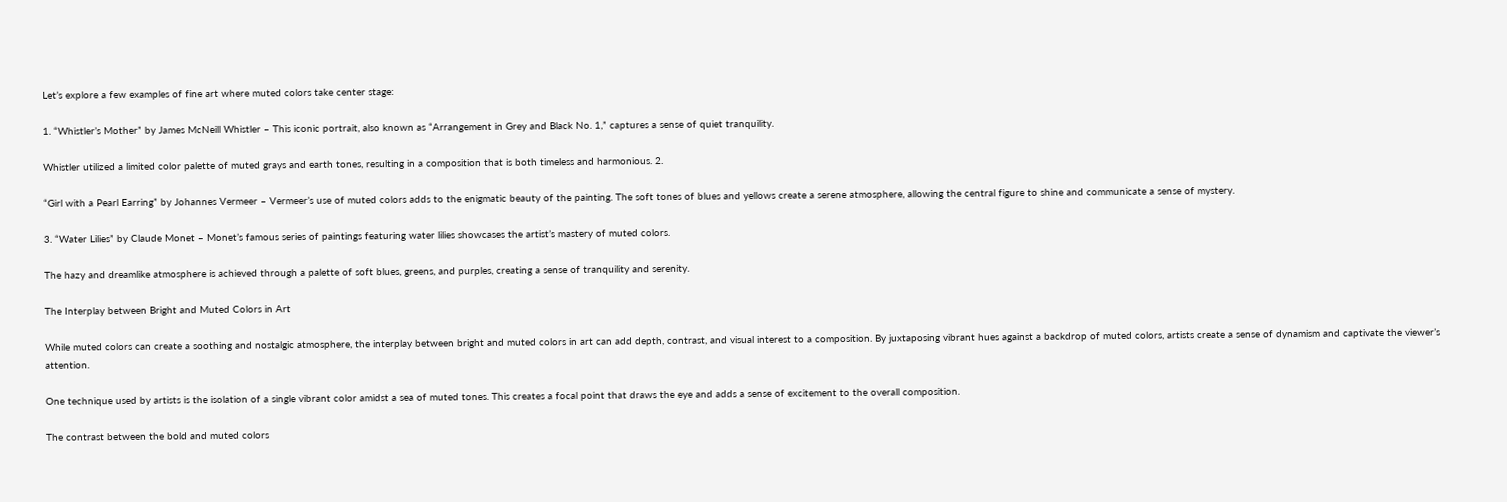Let’s explore a few examples of fine art where muted colors take center stage:

1. “Whistler’s Mother” by James McNeill Whistler – This iconic portrait, also known as “Arrangement in Grey and Black No. 1,” captures a sense of quiet tranquility.

Whistler utilized a limited color palette of muted grays and earth tones, resulting in a composition that is both timeless and harmonious. 2.

“Girl with a Pearl Earring” by Johannes Vermeer – Vermeer’s use of muted colors adds to the enigmatic beauty of the painting. The soft tones of blues and yellows create a serene atmosphere, allowing the central figure to shine and communicate a sense of mystery.

3. “Water Lilies” by Claude Monet – Monet’s famous series of paintings featuring water lilies showcases the artist’s mastery of muted colors.

The hazy and dreamlike atmosphere is achieved through a palette of soft blues, greens, and purples, creating a sense of tranquility and serenity.

The Interplay between Bright and Muted Colors in Art

While muted colors can create a soothing and nostalgic atmosphere, the interplay between bright and muted colors in art can add depth, contrast, and visual interest to a composition. By juxtaposing vibrant hues against a backdrop of muted colors, artists create a sense of dynamism and captivate the viewer’s attention.

One technique used by artists is the isolation of a single vibrant color amidst a sea of muted tones. This creates a focal point that draws the eye and adds a sense of excitement to the overall composition.

The contrast between the bold and muted colors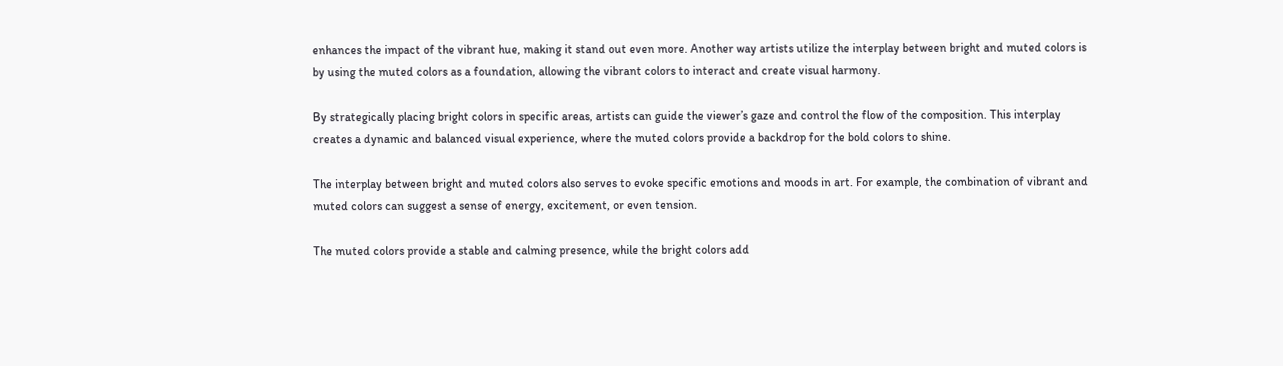enhances the impact of the vibrant hue, making it stand out even more. Another way artists utilize the interplay between bright and muted colors is by using the muted colors as a foundation, allowing the vibrant colors to interact and create visual harmony.

By strategically placing bright colors in specific areas, artists can guide the viewer’s gaze and control the flow of the composition. This interplay creates a dynamic and balanced visual experience, where the muted colors provide a backdrop for the bold colors to shine.

The interplay between bright and muted colors also serves to evoke specific emotions and moods in art. For example, the combination of vibrant and muted colors can suggest a sense of energy, excitement, or even tension.

The muted colors provide a stable and calming presence, while the bright colors add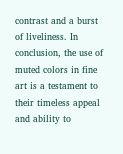contrast and a burst of liveliness. In conclusion, the use of muted colors in fine art is a testament to their timeless appeal and ability to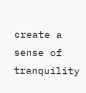create a sense of tranquility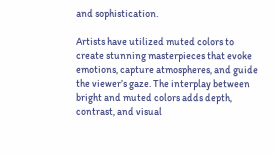and sophistication.

Artists have utilized muted colors to create stunning masterpieces that evoke emotions, capture atmospheres, and guide the viewer’s gaze. The interplay between bright and muted colors adds depth, contrast, and visual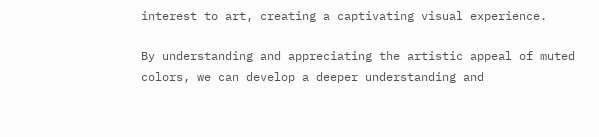interest to art, creating a captivating visual experience.

By understanding and appreciating the artistic appeal of muted colors, we can develop a deeper understanding and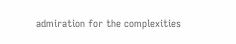admiration for the complexities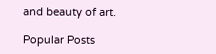and beauty of art.

Popular Posts